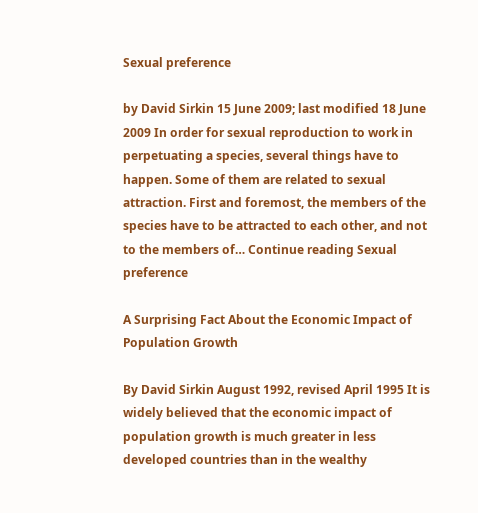Sexual preference

by David Sirkin 15 June 2009; last modified 18 June 2009 In order for sexual reproduction to work in perpetuating a species, several things have to happen. Some of them are related to sexual attraction. First and foremost, the members of the species have to be attracted to each other, and not to the members of… Continue reading Sexual preference

A Surprising Fact About the Economic Impact of Population Growth

By David Sirkin August 1992, revised April 1995 It is widely believed that the economic impact of population growth is much greater in less developed countries than in the wealthy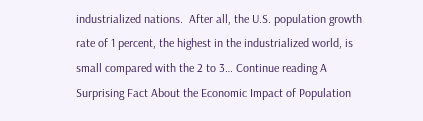industrialized nations.  After all, the U.S. population growth rate of 1 percent, the highest in the industrialized world, is small compared with the 2 to 3… Continue reading A Surprising Fact About the Economic Impact of Population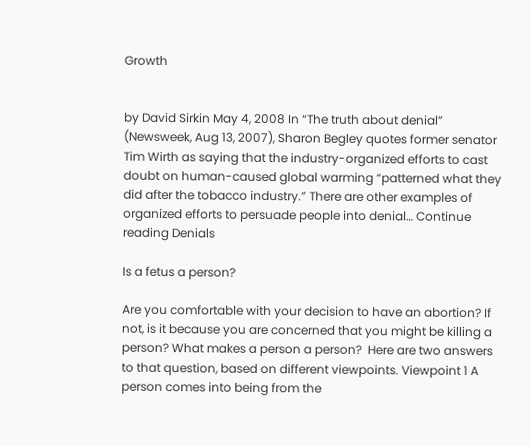Growth


by David Sirkin May 4, 2008 In “The truth about denial” (Newsweek, Aug 13, 2007), Sharon Begley quotes former senator Tim Wirth as saying that the industry-organized efforts to cast doubt on human-caused global warming “patterned what they did after the tobacco industry.” There are other examples of organized efforts to persuade people into denial… Continue reading Denials

Is a fetus a person?

Are you comfortable with your decision to have an abortion? If not, is it because you are concerned that you might be killing a person? What makes a person a person?  Here are two answers to that question, based on different viewpoints. Viewpoint 1 A person comes into being from the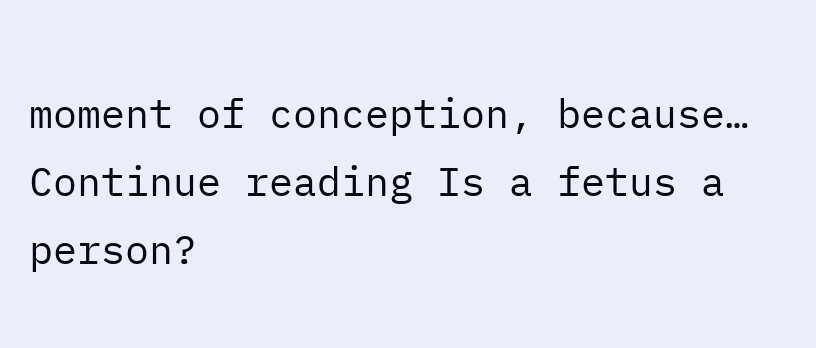moment of conception, because… Continue reading Is a fetus a person?